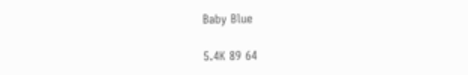Baby Blue

5.4K 89 64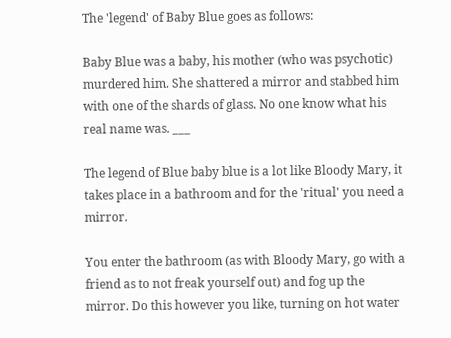The 'legend' of Baby Blue goes as follows:

Baby Blue was a baby, his mother (who was psychotic) murdered him. She shattered a mirror and stabbed him with one of the shards of glass. No one know what his real name was. ___

The legend of Blue baby blue is a lot like Bloody Mary, it takes place in a bathroom and for the 'ritual' you need a mirror.

You enter the bathroom (as with Bloody Mary, go with a friend as to not freak yourself out) and fog up the mirror. Do this however you like, turning on hot water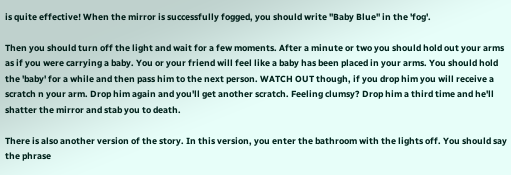is quite effective! When the mirror is successfully fogged, you should write "Baby Blue" in the 'fog'.

Then you should turn off the light and wait for a few moments. After a minute or two you should hold out your arms as if you were carrying a baby. You or your friend will feel like a baby has been placed in your arms. You should hold the 'baby' for a while and then pass him to the next person. WATCH OUT though, if you drop him you will receive a scratch n your arm. Drop him again and you'll get another scratch. Feeling clumsy? Drop him a third time and he'll shatter the mirror and stab you to death.

There is also another version of the story. In this version, you enter the bathroom with the lights off. You should say the phrase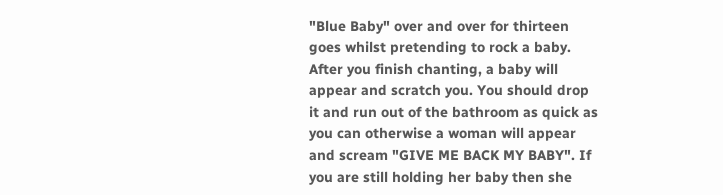"Blue Baby" over and over for thirteen goes whilst pretending to rock a baby. After you finish chanting, a baby will appear and scratch you. You should drop it and run out of the bathroom as quick as you can otherwise a woman will appear and scream "GIVE ME BACK MY BABY". If you are still holding her baby then she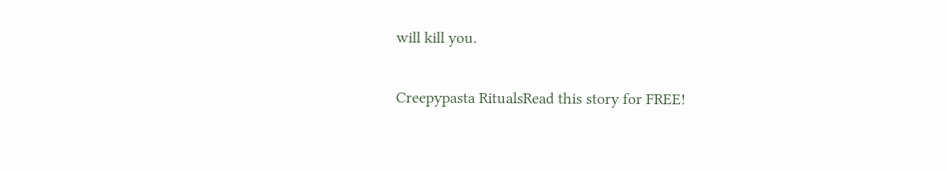will kill you.

Creepypasta RitualsRead this story for FREE!